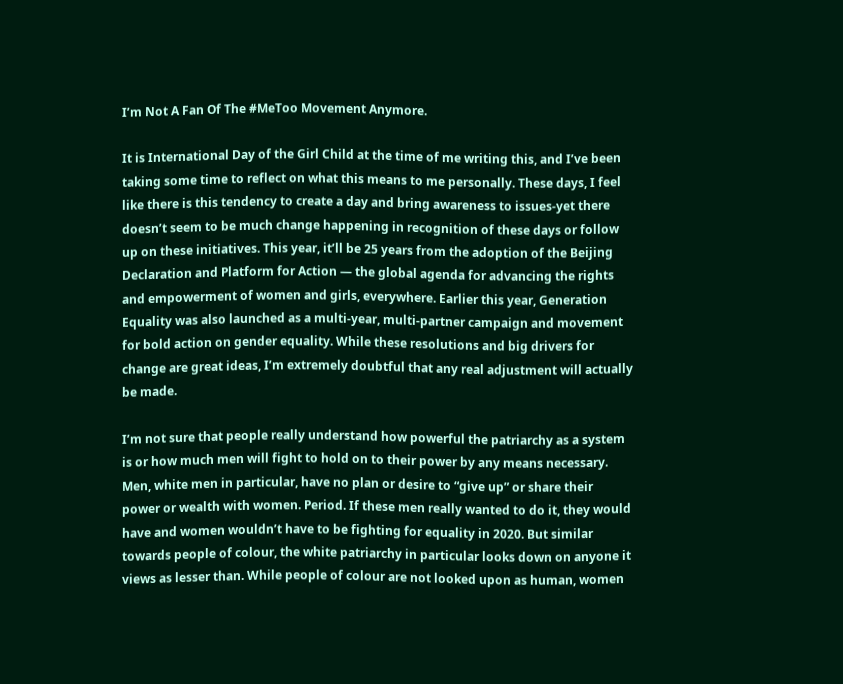I’m Not A Fan Of The #MeToo Movement Anymore.

It is International Day of the Girl Child at the time of me writing this, and I’ve been taking some time to reflect on what this means to me personally. These days, I feel like there is this tendency to create a day and bring awareness to issues-yet there doesn’t seem to be much change happening in recognition of these days or follow up on these initiatives. This year, it’ll be 25 years from the adoption of the Beijing Declaration and Platform for Action — the global agenda for advancing the rights and empowerment of women and girls, everywhere. Earlier this year, Generation Equality was also launched as a multi-year, multi-partner campaign and movement for bold action on gender equality. While these resolutions and big drivers for change are great ideas, I’m extremely doubtful that any real adjustment will actually be made.

I’m not sure that people really understand how powerful the patriarchy as a system is or how much men will fight to hold on to their power by any means necessary. Men, white men in particular, have no plan or desire to “give up” or share their power or wealth with women. Period. If these men really wanted to do it, they would have and women wouldn’t have to be fighting for equality in 2020. But similar towards people of colour, the white patriarchy in particular looks down on anyone it views as lesser than. While people of colour are not looked upon as human, women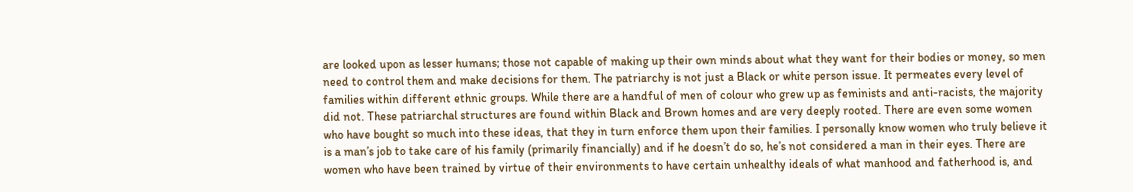are looked upon as lesser humans; those not capable of making up their own minds about what they want for their bodies or money, so men need to control them and make decisions for them. The patriarchy is not just a Black or white person issue. It permeates every level of families within different ethnic groups. While there are a handful of men of colour who grew up as feminists and anti-racists, the majority did not. These patriarchal structures are found within Black and Brown homes and are very deeply rooted. There are even some women who have bought so much into these ideas, that they in turn enforce them upon their families. I personally know women who truly believe it is a man’s job to take care of his family (primarily financially) and if he doesn’t do so, he’s not considered a man in their eyes. There are women who have been trained by virtue of their environments to have certain unhealthy ideals of what manhood and fatherhood is, and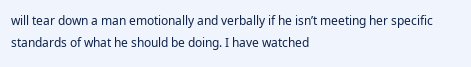will tear down a man emotionally and verbally if he isn’t meeting her specific standards of what he should be doing. I have watched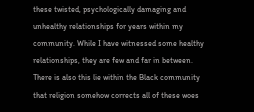these twisted, psychologically damaging and unhealthy relationships for years within my community. While I have witnessed some healthy relationships, they are few and far in between. There is also this lie within the Black community that religion somehow corrects all of these woes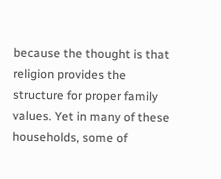because the thought is that religion provides the structure for proper family values. Yet in many of these households, some of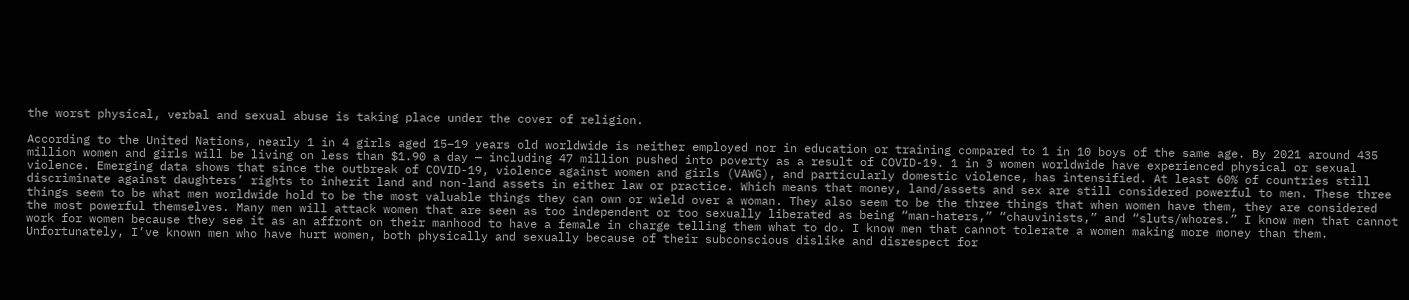the worst physical, verbal and sexual abuse is taking place under the cover of religion.

According to the United Nations, nearly 1 in 4 girls aged 15–19 years old worldwide is neither employed nor in education or training compared to 1 in 10 boys of the same age. By 2021 around 435 million women and girls will be living on less than $1.90 a day — including 47 million pushed into poverty as a result of COVID-19. 1 in 3 women worldwide have experienced physical or sexual violence. Emerging data shows that since the outbreak of COVID-19, violence against women and girls (VAWG), and particularly domestic violence, has intensified. At least 60% of countries still discriminate against daughters’ rights to inherit land and non-land assets in either law or practice. Which means that money, land/assets and sex are still considered powerful to men. These three things seem to be what men worldwide hold to be the most valuable things they can own or wield over a woman. They also seem to be the three things that when women have them, they are considered the most powerful themselves. Many men will attack women that are seen as too independent or too sexually liberated as being “man-haters,” “chauvinists,” and “sluts/whores.” I know men that cannot work for women because they see it as an affront on their manhood to have a female in charge telling them what to do. I know men that cannot tolerate a women making more money than them. Unfortunately, I’ve known men who have hurt women, both physically and sexually because of their subconscious dislike and disrespect for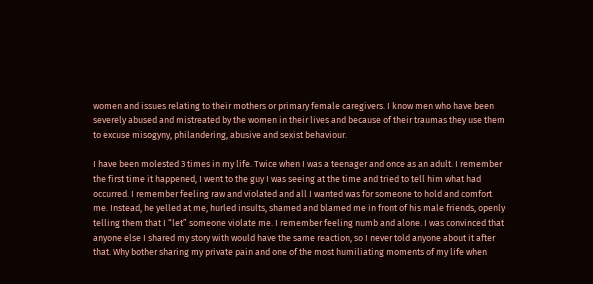women and issues relating to their mothers or primary female caregivers. I know men who have been severely abused and mistreated by the women in their lives and because of their traumas they use them to excuse misogyny, philandering, abusive and sexist behaviour.

I have been molested 3 times in my life. Twice when I was a teenager and once as an adult. I remember the first time it happened, I went to the guy I was seeing at the time and tried to tell him what had occurred. I remember feeling raw and violated and all I wanted was for someone to hold and comfort me. Instead, he yelled at me, hurled insults, shamed and blamed me in front of his male friends, openly telling them that I “let” someone violate me. I remember feeling numb and alone. I was convinced that anyone else I shared my story with would have the same reaction, so I never told anyone about it after that. Why bother sharing my private pain and one of the most humiliating moments of my life when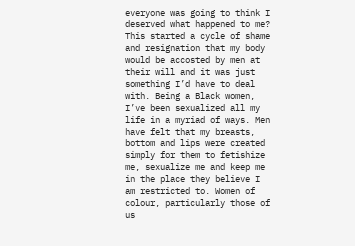everyone was going to think I deserved what happened to me? This started a cycle of shame and resignation that my body would be accosted by men at their will and it was just something I’d have to deal with. Being a Black women, I’ve been sexualized all my life in a myriad of ways. Men have felt that my breasts, bottom and lips were created simply for them to fetishize me, sexualize me and keep me in the place they believe I am restricted to. Women of colour, particularly those of us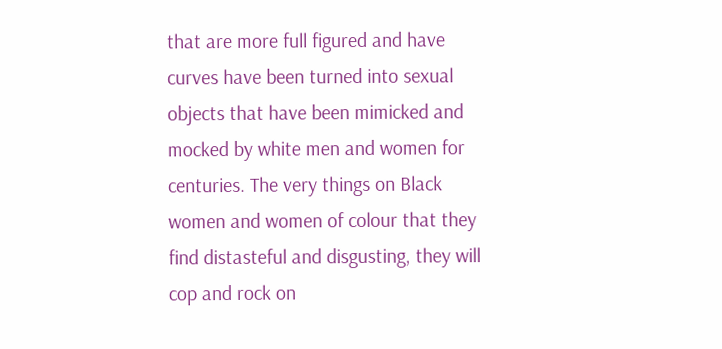that are more full figured and have curves have been turned into sexual objects that have been mimicked and mocked by white men and women for centuries. The very things on Black women and women of colour that they find distasteful and disgusting, they will cop and rock on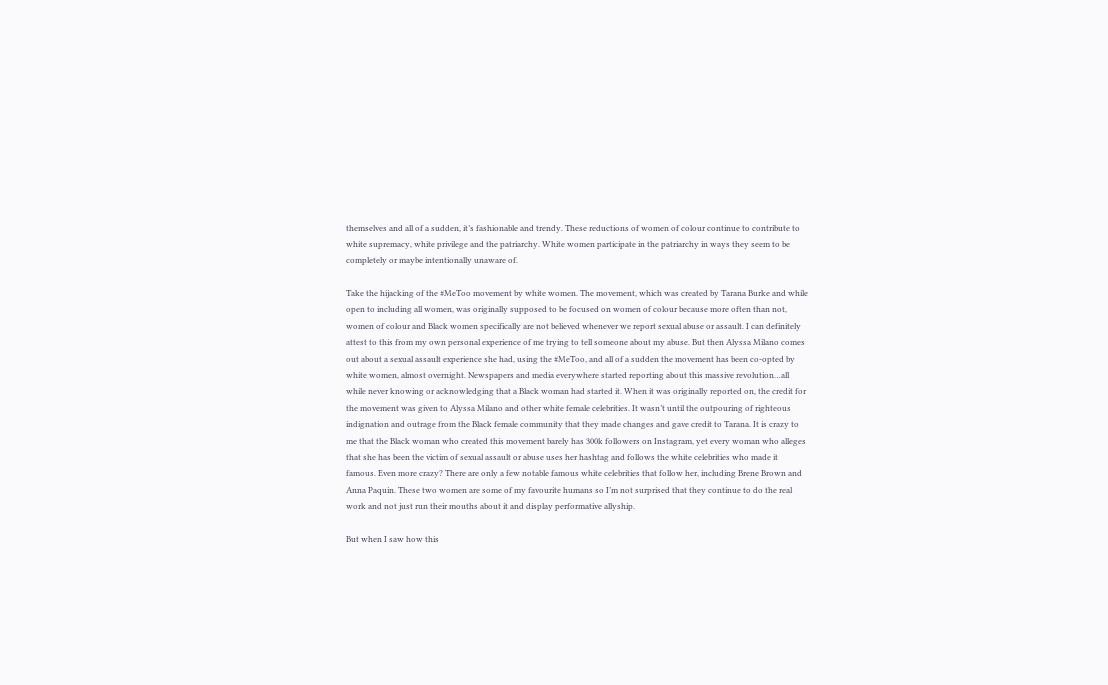themselves and all of a sudden, it’s fashionable and trendy. These reductions of women of colour continue to contribute to white supremacy, white privilege and the patriarchy. White women participate in the patriarchy in ways they seem to be completely or maybe intentionally unaware of.

Take the hijacking of the #MeToo movement by white women. The movement, which was created by Tarana Burke and while open to including all women, was originally supposed to be focused on women of colour because more often than not, women of colour and Black women specifically are not believed whenever we report sexual abuse or assault. I can definitely attest to this from my own personal experience of me trying to tell someone about my abuse. But then Alyssa Milano comes out about a sexual assault experience she had, using the #MeToo, and all of a sudden the movement has been co-opted by white women, almost overnight. Newspapers and media everywhere started reporting about this massive revolution…all while never knowing or acknowledging that a Black woman had started it. When it was originally reported on, the credit for the movement was given to Alyssa Milano and other white female celebrities. It wasn’t until the outpouring of righteous indignation and outrage from the Black female community that they made changes and gave credit to Tarana. It is crazy to me that the Black woman who created this movement barely has 300k followers on Instagram, yet every woman who alleges that she has been the victim of sexual assault or abuse uses her hashtag and follows the white celebrities who made it famous. Even more crazy? There are only a few notable famous white celebrities that follow her, including Brene Brown and Anna Paquin. These two women are some of my favourite humans so I’m not surprised that they continue to do the real work and not just run their mouths about it and display performative allyship.

But when I saw how this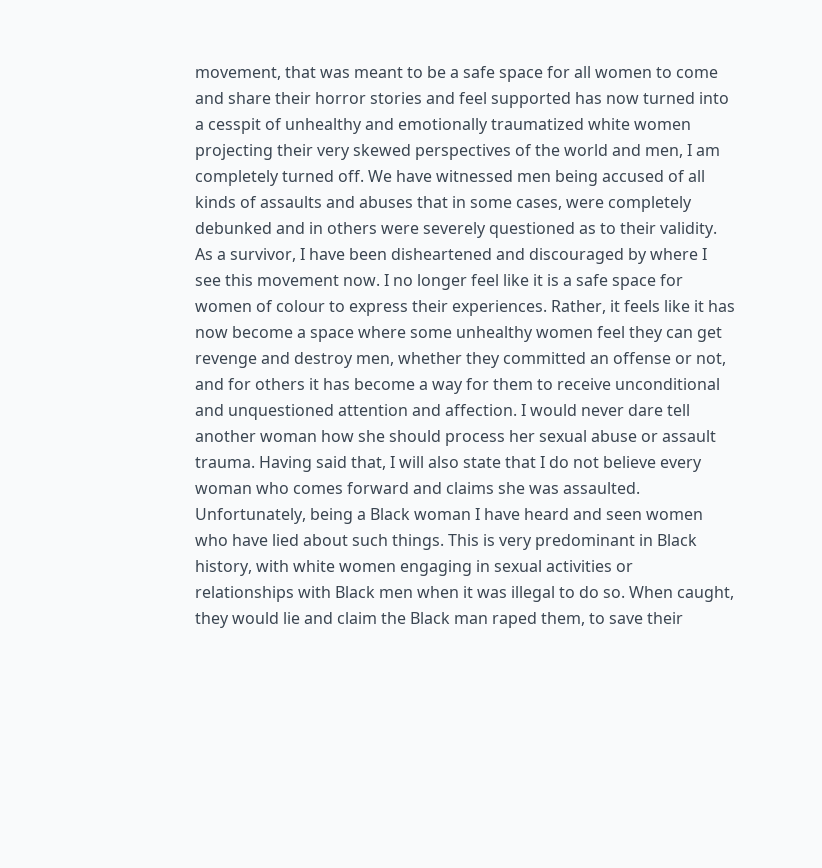movement, that was meant to be a safe space for all women to come and share their horror stories and feel supported has now turned into a cesspit of unhealthy and emotionally traumatized white women projecting their very skewed perspectives of the world and men, I am completely turned off. We have witnessed men being accused of all kinds of assaults and abuses that in some cases, were completely debunked and in others were severely questioned as to their validity. As a survivor, I have been disheartened and discouraged by where I see this movement now. I no longer feel like it is a safe space for women of colour to express their experiences. Rather, it feels like it has now become a space where some unhealthy women feel they can get revenge and destroy men, whether they committed an offense or not, and for others it has become a way for them to receive unconditional and unquestioned attention and affection. I would never dare tell another woman how she should process her sexual abuse or assault trauma. Having said that, I will also state that I do not believe every woman who comes forward and claims she was assaulted. Unfortunately, being a Black woman I have heard and seen women who have lied about such things. This is very predominant in Black history, with white women engaging in sexual activities or relationships with Black men when it was illegal to do so. When caught, they would lie and claim the Black man raped them, to save their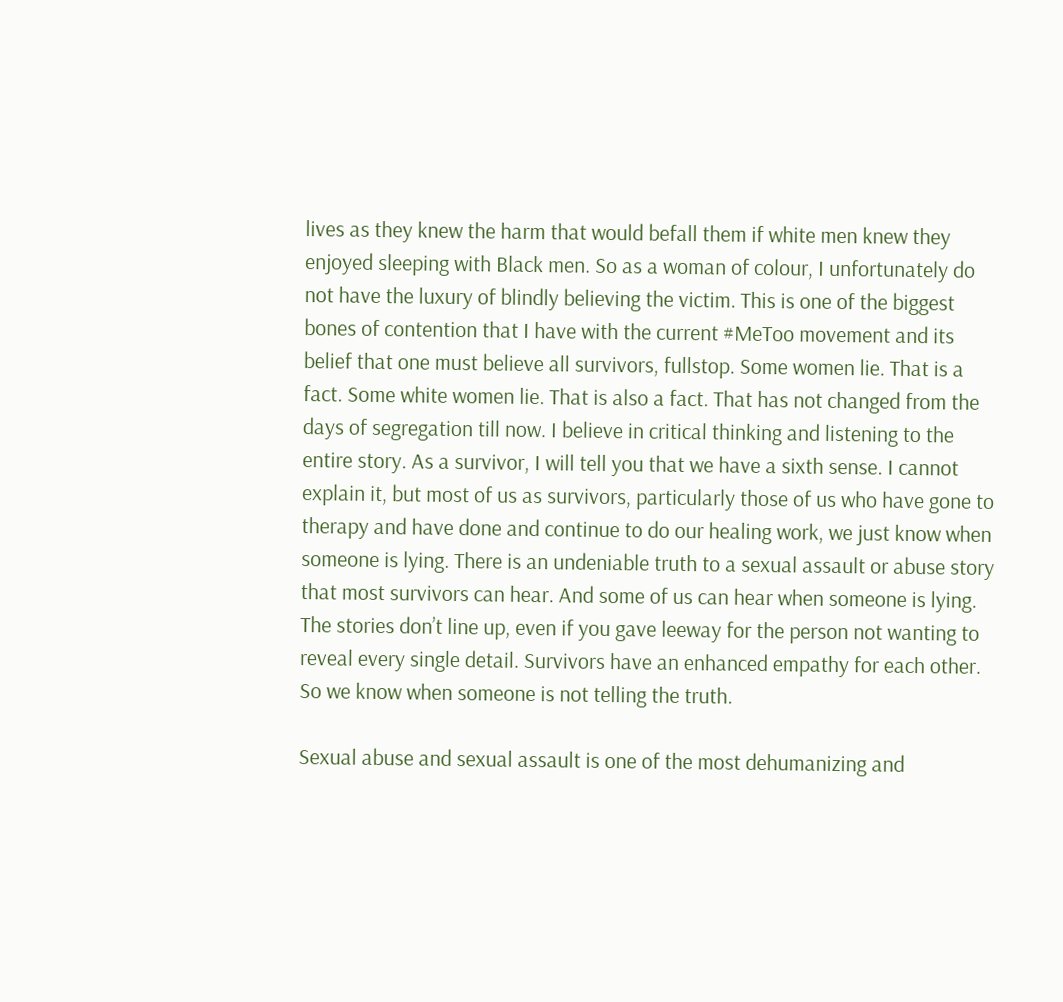lives as they knew the harm that would befall them if white men knew they enjoyed sleeping with Black men. So as a woman of colour, I unfortunately do not have the luxury of blindly believing the victim. This is one of the biggest bones of contention that I have with the current #MeToo movement and its belief that one must believe all survivors, fullstop. Some women lie. That is a fact. Some white women lie. That is also a fact. That has not changed from the days of segregation till now. I believe in critical thinking and listening to the entire story. As a survivor, I will tell you that we have a sixth sense. I cannot explain it, but most of us as survivors, particularly those of us who have gone to therapy and have done and continue to do our healing work, we just know when someone is lying. There is an undeniable truth to a sexual assault or abuse story that most survivors can hear. And some of us can hear when someone is lying. The stories don’t line up, even if you gave leeway for the person not wanting to reveal every single detail. Survivors have an enhanced empathy for each other. So we know when someone is not telling the truth.

Sexual abuse and sexual assault is one of the most dehumanizing and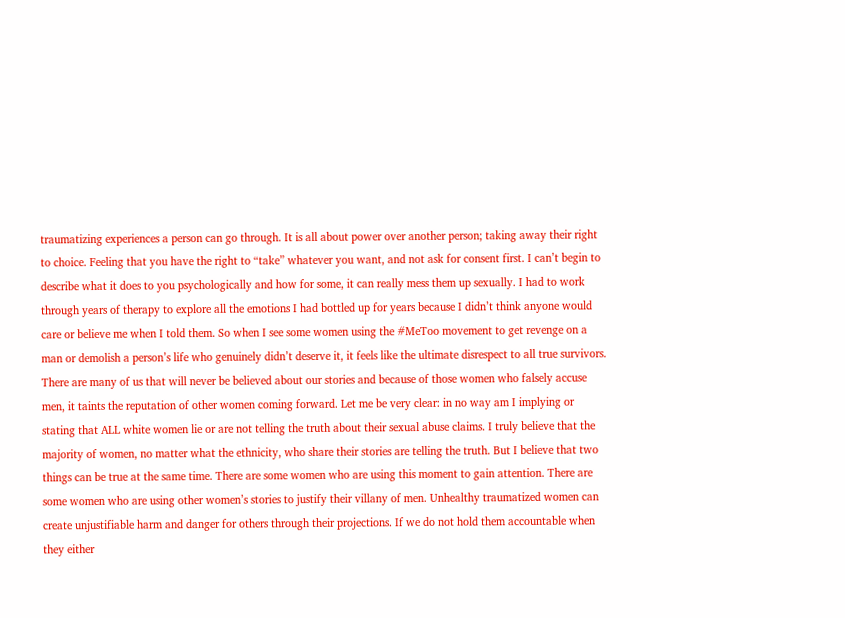traumatizing experiences a person can go through. It is all about power over another person; taking away their right to choice. Feeling that you have the right to “take” whatever you want, and not ask for consent first. I can’t begin to describe what it does to you psychologically and how for some, it can really mess them up sexually. I had to work through years of therapy to explore all the emotions I had bottled up for years because I didn’t think anyone would care or believe me when I told them. So when I see some women using the #MeToo movement to get revenge on a man or demolish a person’s life who genuinely didn’t deserve it, it feels like the ultimate disrespect to all true survivors. There are many of us that will never be believed about our stories and because of those women who falsely accuse men, it taints the reputation of other women coming forward. Let me be very clear: in no way am I implying or stating that ALL white women lie or are not telling the truth about their sexual abuse claims. I truly believe that the majority of women, no matter what the ethnicity, who share their stories are telling the truth. But I believe that two things can be true at the same time. There are some women who are using this moment to gain attention. There are some women who are using other women’s stories to justify their villany of men. Unhealthy traumatized women can create unjustifiable harm and danger for others through their projections. If we do not hold them accountable when they either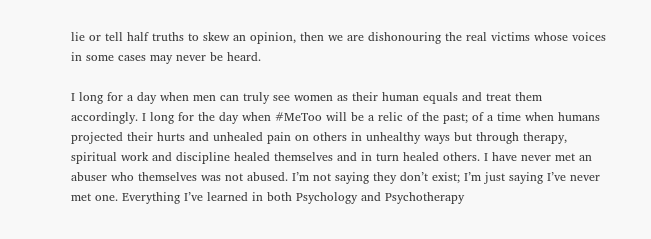lie or tell half truths to skew an opinion, then we are dishonouring the real victims whose voices in some cases may never be heard.

I long for a day when men can truly see women as their human equals and treat them accordingly. I long for the day when #MeToo will be a relic of the past; of a time when humans projected their hurts and unhealed pain on others in unhealthy ways but through therapy, spiritual work and discipline healed themselves and in turn healed others. I have never met an abuser who themselves was not abused. I’m not saying they don’t exist; I’m just saying I’ve never met one. Everything I’ve learned in both Psychology and Psychotherapy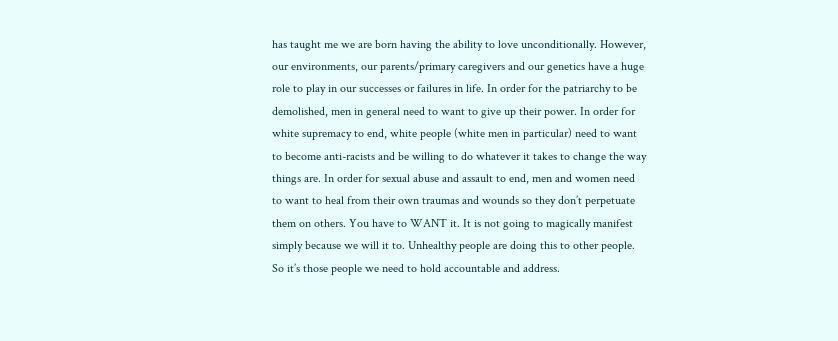has taught me we are born having the ability to love unconditionally. However, our environments, our parents/primary caregivers and our genetics have a huge role to play in our successes or failures in life. In order for the patriarchy to be demolished, men in general need to want to give up their power. In order for white supremacy to end, white people (white men in particular) need to want to become anti-racists and be willing to do whatever it takes to change the way things are. In order for sexual abuse and assault to end, men and women need to want to heal from their own traumas and wounds so they don’t perpetuate them on others. You have to WANT it. It is not going to magically manifest simply because we will it to. Unhealthy people are doing this to other people. So it’s those people we need to hold accountable and address.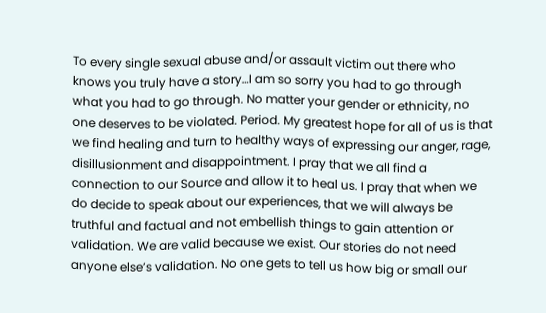To every single sexual abuse and/or assault victim out there who knows you truly have a story…I am so sorry you had to go through what you had to go through. No matter your gender or ethnicity, no one deserves to be violated. Period. My greatest hope for all of us is that we find healing and turn to healthy ways of expressing our anger, rage, disillusionment and disappointment. I pray that we all find a connection to our Source and allow it to heal us. I pray that when we do decide to speak about our experiences, that we will always be truthful and factual and not embellish things to gain attention or validation. We are valid because we exist. Our stories do not need anyone else’s validation. No one gets to tell us how big or small our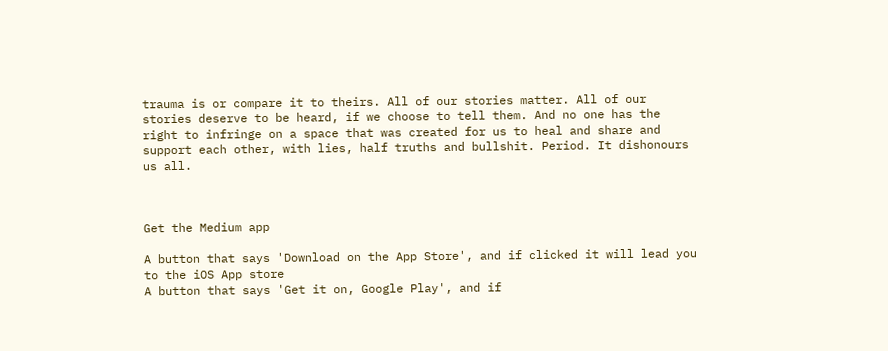trauma is or compare it to theirs. All of our stories matter. All of our stories deserve to be heard, if we choose to tell them. And no one has the right to infringe on a space that was created for us to heal and share and support each other, with lies, half truths and bullshit. Period. It dishonours us all.



Get the Medium app

A button that says 'Download on the App Store', and if clicked it will lead you to the iOS App store
A button that says 'Get it on, Google Play', and if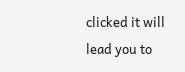clicked it will lead you to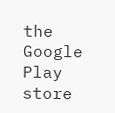the Google Play store